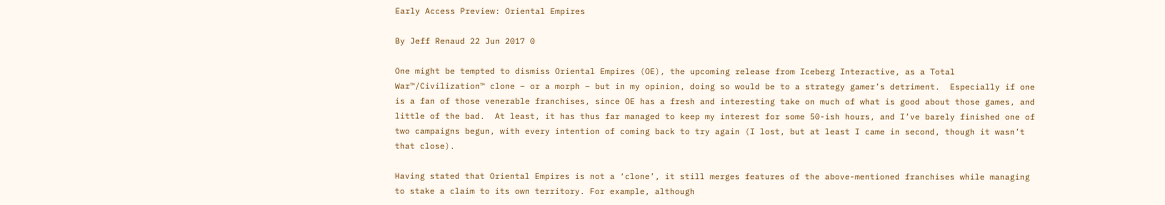Early Access Preview: Oriental Empires

By Jeff Renaud 22 Jun 2017 0

One might be tempted to dismiss Oriental Empires (OE), the upcoming release from Iceberg Interactive, as a Total War™/Civilization™ clone – or a morph – but in my opinion, doing so would be to a strategy gamer’s detriment.  Especially if one is a fan of those venerable franchises, since OE has a fresh and interesting take on much of what is good about those games, and little of the bad.  At least, it has thus far managed to keep my interest for some 50-ish hours, and I’ve barely finished one of two campaigns begun, with every intention of coming back to try again (I lost, but at least I came in second, though it wasn’t that close).

Having stated that Oriental Empires is not a ‘clone’, it still merges features of the above-mentioned franchises while managing to stake a claim to its own territory. For example, although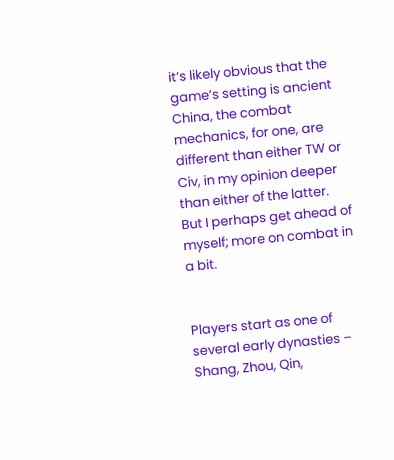it’s likely obvious that the game’s setting is ancient China, the combat mechanics, for one, are different than either TW or Civ, in my opinion deeper than either of the latter. But I perhaps get ahead of myself; more on combat in a bit.


Players start as one of several early dynasties – Shang, Zhou, Qin,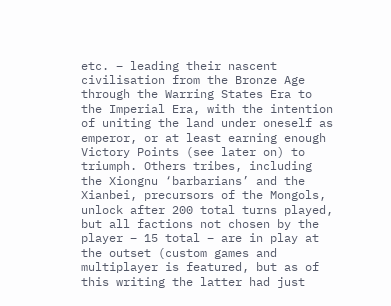etc. – leading their nascent civilisation from the Bronze Age through the Warring States Era to the Imperial Era, with the intention of uniting the land under oneself as emperor, or at least earning enough Victory Points (see later on) to triumph. Others tribes, including the Xiongnu ‘barbarians’ and the Xianbei, precursors of the Mongols, unlock after 200 total turns played, but all factions not chosen by the player – 15 total – are in play at the outset (custom games and multiplayer is featured, but as of this writing the latter had just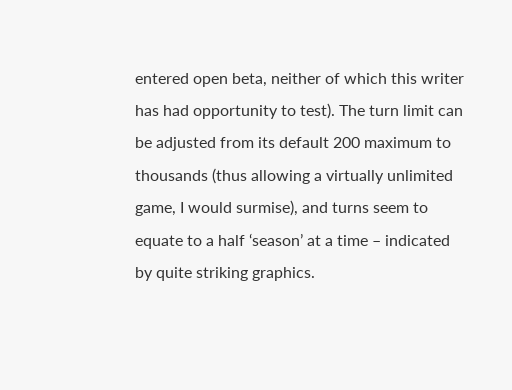entered open beta, neither of which this writer has had opportunity to test). The turn limit can be adjusted from its default 200 maximum to thousands (thus allowing a virtually unlimited game, I would surmise), and turns seem to equate to a half ‘season’ at a time – indicated by quite striking graphics.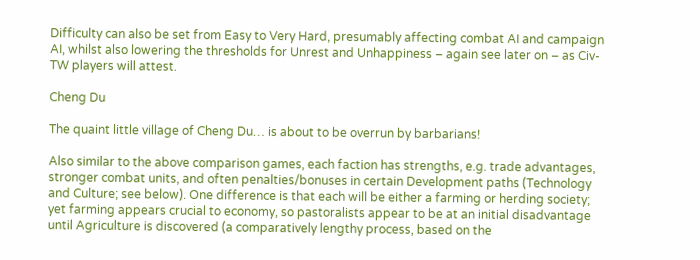Difficulty can also be set from Easy to Very Hard, presumably affecting combat AI and campaign AI, whilst also lowering the thresholds for Unrest and Unhappiness – again see later on – as Civ-TW players will attest.

Cheng Du

The quaint little village of Cheng Du… is about to be overrun by barbarians!

Also similar to the above comparison games, each faction has strengths, e.g. trade advantages, stronger combat units, and often penalties/bonuses in certain Development paths (Technology and Culture; see below). One difference is that each will be either a farming or herding society; yet farming appears crucial to economy, so pastoralists appear to be at an initial disadvantage until Agriculture is discovered (a comparatively lengthy process, based on the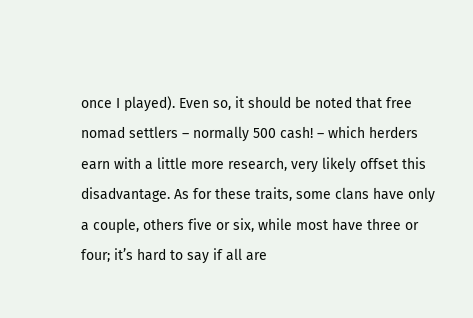once I played). Even so, it should be noted that free nomad settlers – normally 500 cash! – which herders earn with a little more research, very likely offset this disadvantage. As for these traits, some clans have only a couple, others five or six, while most have three or four; it’s hard to say if all are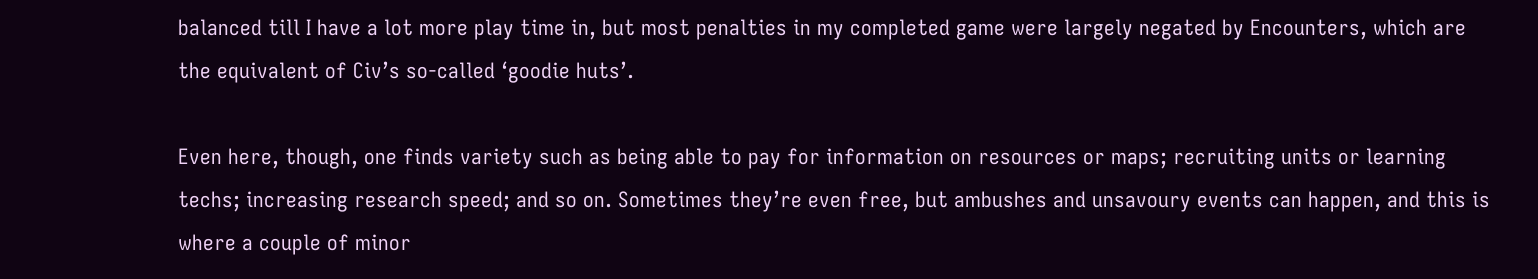balanced till I have a lot more play time in, but most penalties in my completed game were largely negated by Encounters, which are the equivalent of Civ’s so-called ‘goodie huts’.

Even here, though, one finds variety such as being able to pay for information on resources or maps; recruiting units or learning techs; increasing research speed; and so on. Sometimes they’re even free, but ambushes and unsavoury events can happen, and this is where a couple of minor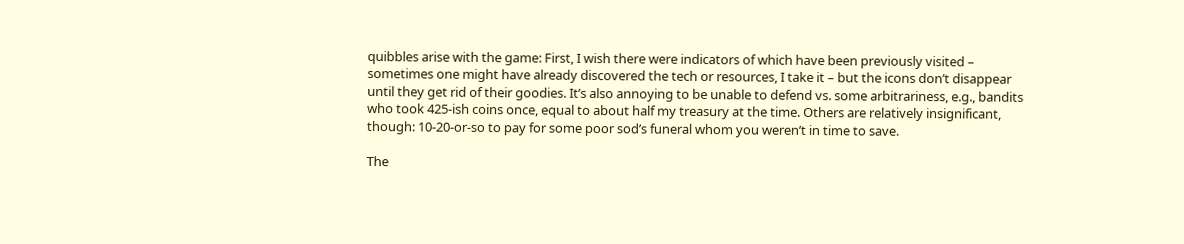quibbles arise with the game: First, I wish there were indicators of which have been previously visited – sometimes one might have already discovered the tech or resources, I take it – but the icons don’t disappear until they get rid of their goodies. It’s also annoying to be unable to defend vs. some arbitrariness, e.g., bandits who took 425-ish coins once, equal to about half my treasury at the time. Others are relatively insignificant, though: 10-20-or-so to pay for some poor sod’s funeral whom you weren’t in time to save.

The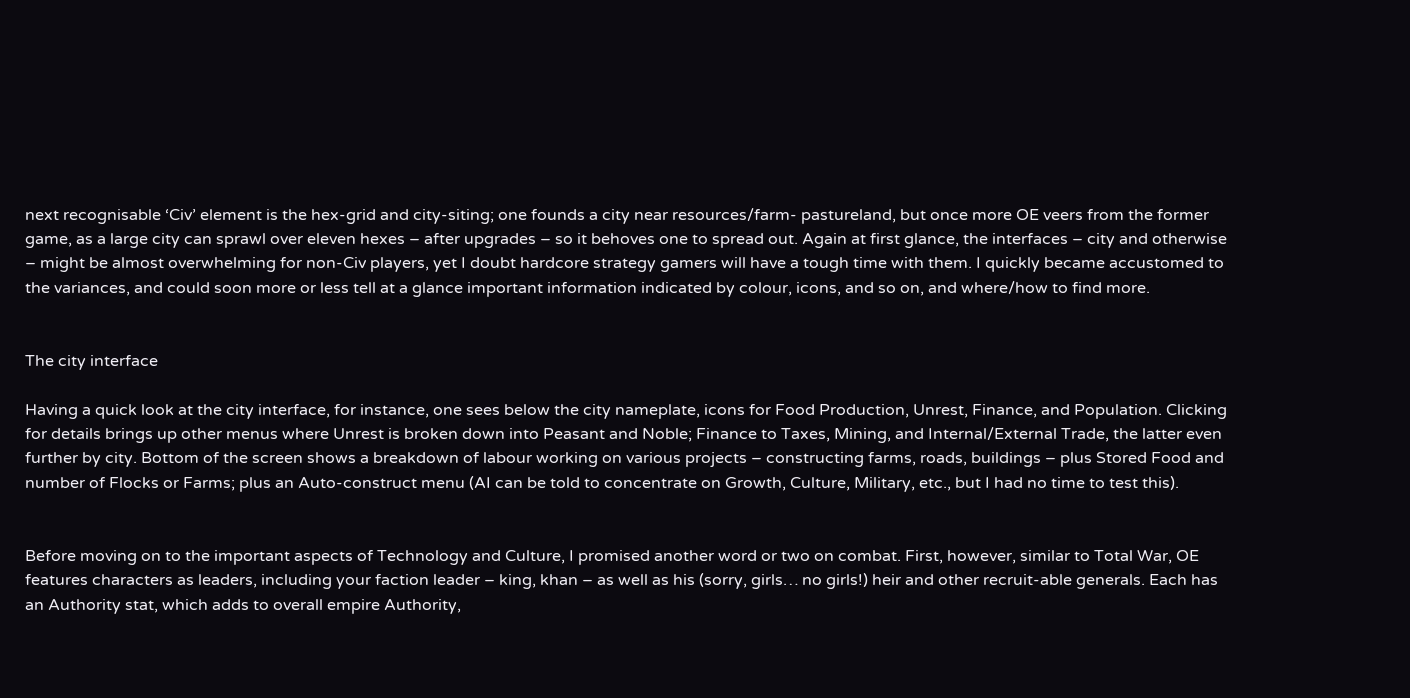next recognisable ‘Civ’ element is the hex-grid and city-siting; one founds a city near resources/farm- pastureland, but once more OE veers from the former game, as a large city can sprawl over eleven hexes – after upgrades – so it behoves one to spread out. Again at first glance, the interfaces – city and otherwise – might be almost overwhelming for non-Civ players, yet I doubt hardcore strategy gamers will have a tough time with them. I quickly became accustomed to the variances, and could soon more or less tell at a glance important information indicated by colour, icons, and so on, and where/how to find more.


The city interface

Having a quick look at the city interface, for instance, one sees below the city nameplate, icons for Food Production, Unrest, Finance, and Population. Clicking for details brings up other menus where Unrest is broken down into Peasant and Noble; Finance to Taxes, Mining, and Internal/External Trade, the latter even further by city. Bottom of the screen shows a breakdown of labour working on various projects – constructing farms, roads, buildings – plus Stored Food and number of Flocks or Farms; plus an Auto-construct menu (AI can be told to concentrate on Growth, Culture, Military, etc., but I had no time to test this).


Before moving on to the important aspects of Technology and Culture, I promised another word or two on combat. First, however, similar to Total War, OE features characters as leaders, including your faction leader – king, khan – as well as his (sorry, girls… no girls!) heir and other recruit-able generals. Each has an Authority stat, which adds to overall empire Authority,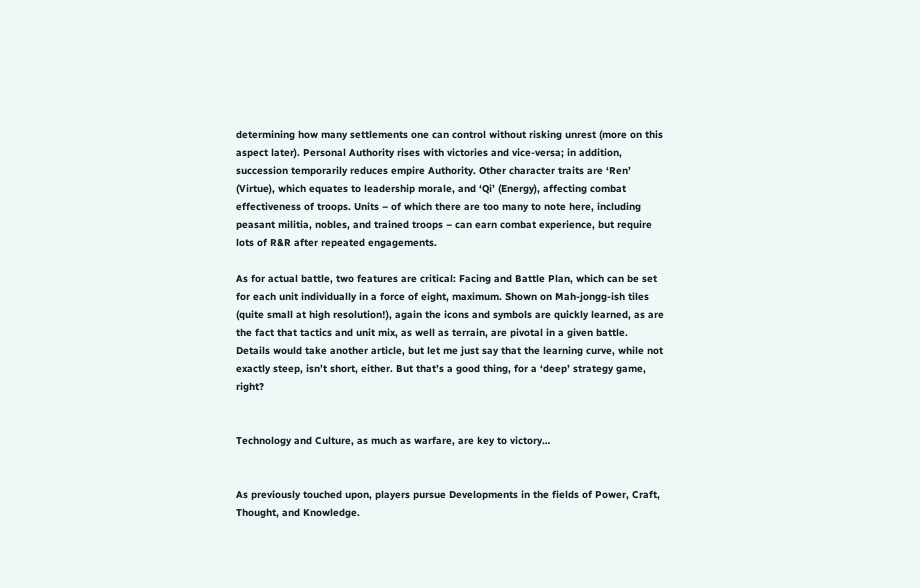determining how many settlements one can control without risking unrest (more on this aspect later). Personal Authority rises with victories and vice-versa; in addition, succession temporarily reduces empire Authority. Other character traits are ‘Ren’ (Virtue), which equates to leadership morale, and ‘Qi’ (Energy), affecting combat effectiveness of troops. Units – of which there are too many to note here, including peasant militia, nobles, and trained troops – can earn combat experience, but require lots of R&R after repeated engagements.

As for actual battle, two features are critical: Facing and Battle Plan, which can be set for each unit individually in a force of eight, maximum. Shown on Mah-jongg-ish tiles (quite small at high resolution!), again the icons and symbols are quickly learned, as are the fact that tactics and unit mix, as well as terrain, are pivotal in a given battle. Details would take another article, but let me just say that the learning curve, while not exactly steep, isn’t short, either. But that’s a good thing, for a ‘deep’ strategy game, right?


Technology and Culture, as much as warfare, are key to victory…


As previously touched upon, players pursue Developments in the fields of Power, Craft, Thought, and Knowledge.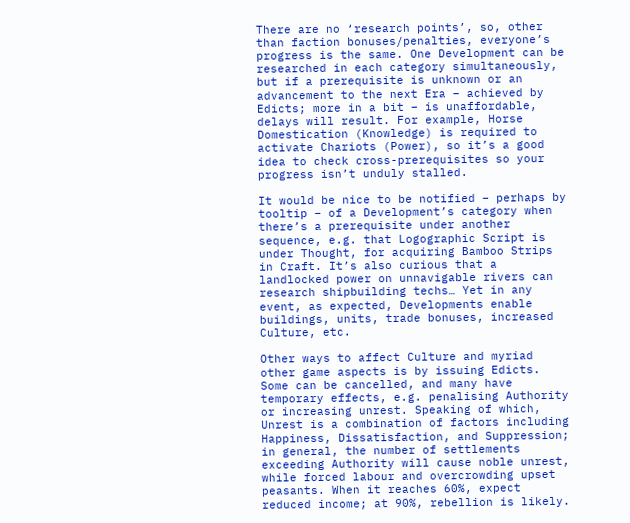There are no ‘research points’, so, other than faction bonuses/penalties, everyone’s progress is the same. One Development can be researched in each category simultaneously, but if a prerequisite is unknown or an advancement to the next Era – achieved by Edicts; more in a bit – is unaffordable, delays will result. For example, Horse Domestication (Knowledge) is required to activate Chariots (Power), so it’s a good idea to check cross-prerequisites so your progress isn’t unduly stalled.

It would be nice to be notified – perhaps by tooltip – of a Development’s category when there’s a prerequisite under another sequence, e.g. that Logographic Script is under Thought, for acquiring Bamboo Strips in Craft. It’s also curious that a landlocked power on unnavigable rivers can research shipbuilding techs… Yet in any event, as expected, Developments enable buildings, units, trade bonuses, increased Culture, etc.

Other ways to affect Culture and myriad other game aspects is by issuing Edicts. Some can be cancelled, and many have temporary effects, e.g. penalising Authority or increasing unrest. Speaking of which, Unrest is a combination of factors including Happiness, Dissatisfaction, and Suppression; in general, the number of settlements exceeding Authority will cause noble unrest, while forced labour and overcrowding upset peasants. When it reaches 60%, expect reduced income; at 90%, rebellion is likely.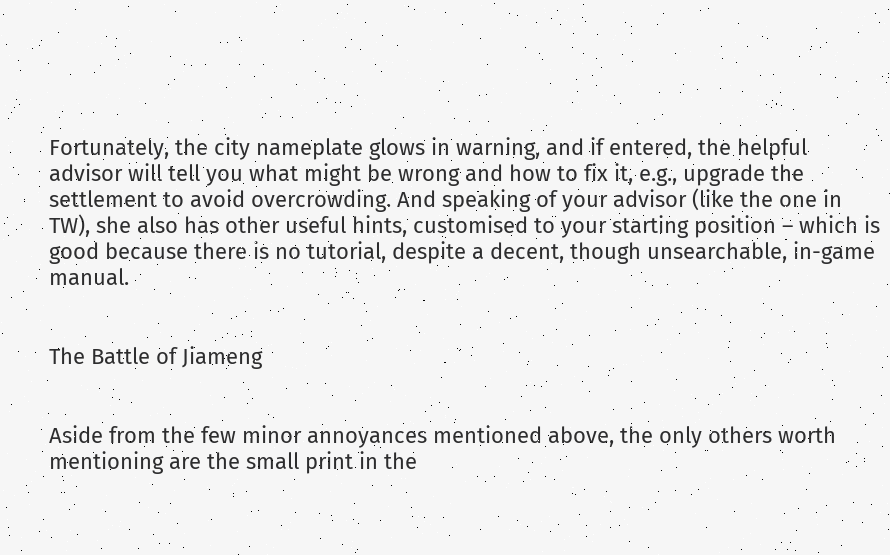Fortunately, the city nameplate glows in warning, and if entered, the helpful advisor will tell you what might be wrong and how to fix it, e.g., upgrade the settlement to avoid overcrowding. And speaking of your advisor (like the one in TW), she also has other useful hints, customised to your starting position – which is good because there is no tutorial, despite a decent, though unsearchable, in-game manual.


The Battle of Jiameng


Aside from the few minor annoyances mentioned above, the only others worth mentioning are the small print in the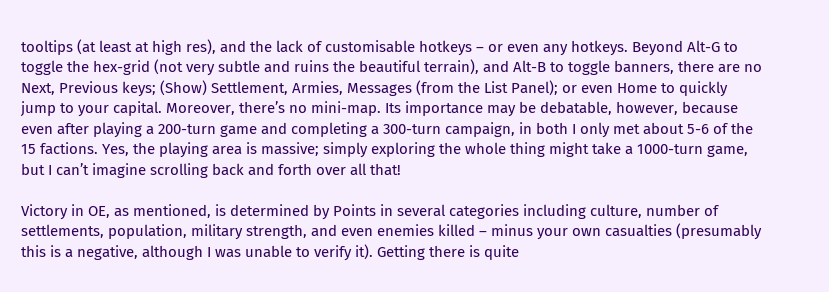tooltips (at least at high res), and the lack of customisable hotkeys – or even any hotkeys. Beyond Alt-G to toggle the hex-grid (not very subtle and ruins the beautiful terrain), and Alt-B to toggle banners, there are no Next, Previous keys; (Show) Settlement, Armies, Messages (from the List Panel); or even Home to quickly jump to your capital. Moreover, there’s no mini-map. Its importance may be debatable, however, because even after playing a 200-turn game and completing a 300-turn campaign, in both I only met about 5-6 of the 15 factions. Yes, the playing area is massive; simply exploring the whole thing might take a 1000-turn game, but I can’t imagine scrolling back and forth over all that!

Victory in OE, as mentioned, is determined by Points in several categories including culture, number of settlements, population, military strength, and even enemies killed – minus your own casualties (presumably this is a negative, although I was unable to verify it). Getting there is quite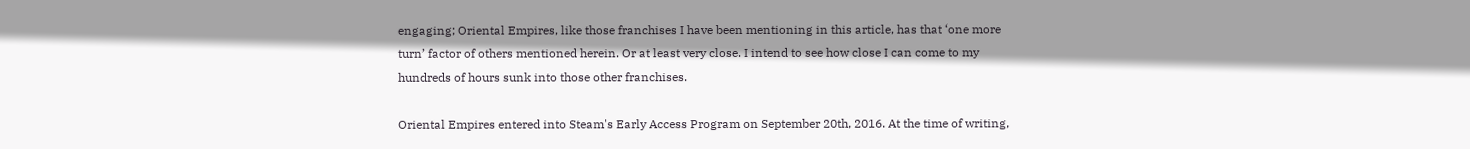engaging; Oriental Empires, like those franchises I have been mentioning in this article, has that ‘one more turn’ factor of others mentioned herein. Or at least very close. I intend to see how close I can come to my hundreds of hours sunk into those other franchises.

Oriental Empires entered into Steam's Early Access Program on September 20th, 2016. At the time of writing,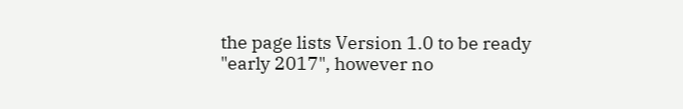the page lists Version 1.0 to be ready "early 2017", however no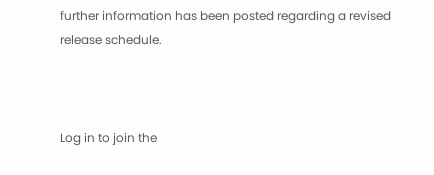further information has been posted regarding a revised release schedule.



Log in to join the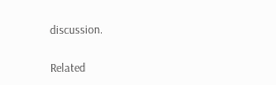discussion.

Related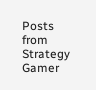Posts from Strategy Gamer